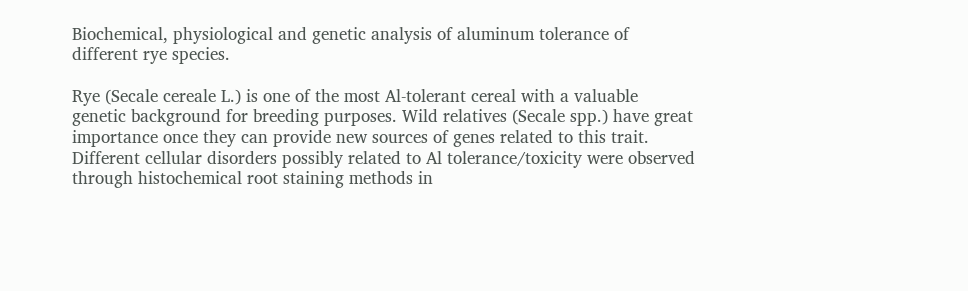Biochemical, physiological and genetic analysis of aluminum tolerance of different rye species.

Rye (Secale cereale L.) is one of the most Al-tolerant cereal with a valuable genetic background for breeding purposes. Wild relatives (Secale spp.) have great importance once they can provide new sources of genes related to this trait. Different cellular disorders possibly related to Al tolerance/toxicity were observed through histochemical root staining methods in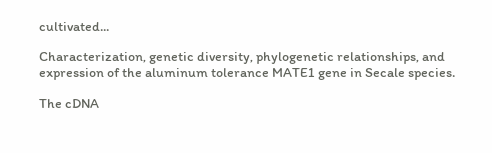cultivated...

Characterization, genetic diversity, phylogenetic relationships, and expression of the aluminum tolerance MATE1 gene in Secale species.

The cDNA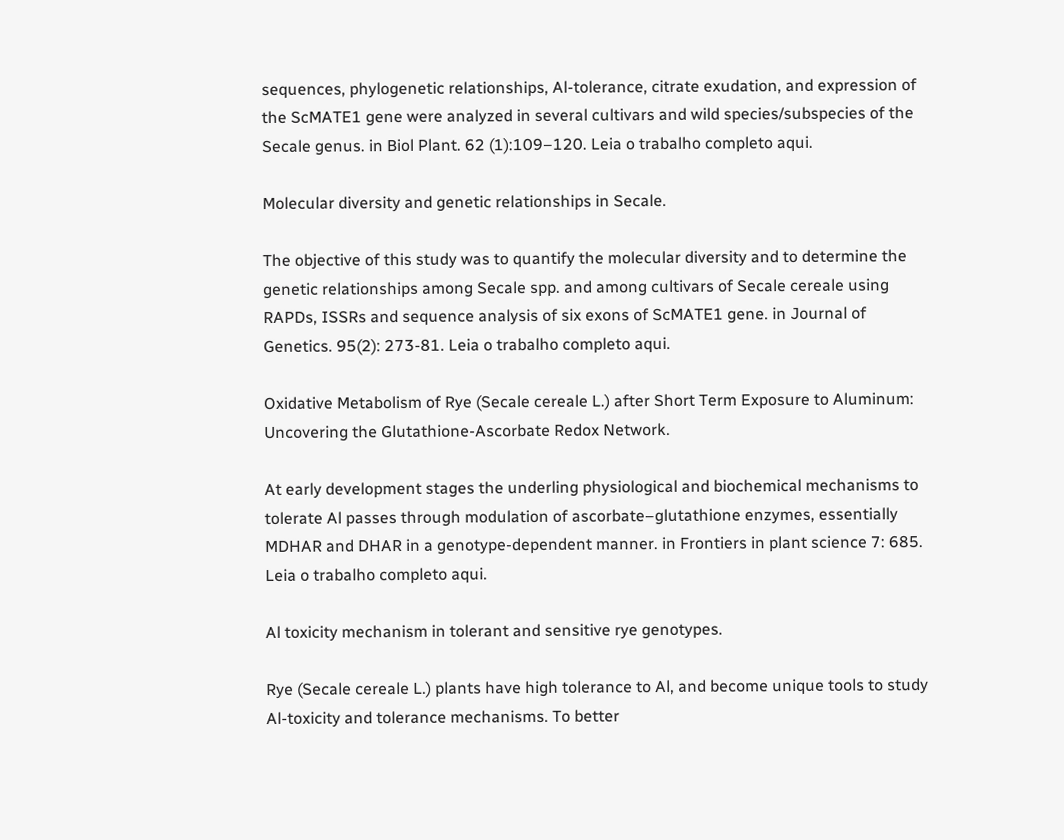sequences, phylogenetic relationships, Al-tolerance, citrate exudation, and expression of the ScMATE1 gene were analyzed in several cultivars and wild species/subspecies of the Secale genus. in Biol Plant. 62 (1):109–120. Leia o trabalho completo aqui.

Molecular diversity and genetic relationships in Secale.

The objective of this study was to quantify the molecular diversity and to determine the genetic relationships among Secale spp. and among cultivars of Secale cereale using RAPDs, ISSRs and sequence analysis of six exons of ScMATE1 gene. in Journal of Genetics. 95(2): 273-81. Leia o trabalho completo aqui.

Oxidative Metabolism of Rye (Secale cereale L.) after Short Term Exposure to Aluminum: Uncovering the Glutathione-Ascorbate Redox Network.

At early development stages the underling physiological and biochemical mechanisms to tolerate Al passes through modulation of ascorbate–glutathione enzymes, essentially MDHAR and DHAR in a genotype-dependent manner. in Frontiers in plant science 7: 685. Leia o trabalho completo aqui.

Al toxicity mechanism in tolerant and sensitive rye genotypes.

Rye (Secale cereale L.) plants have high tolerance to Al, and become unique tools to study Al-toxicity and tolerance mechanisms. To better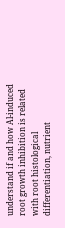understand if and how Al-induced root growth inhibition is related with root histological differentiation, nutrient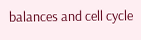balances and cell cycle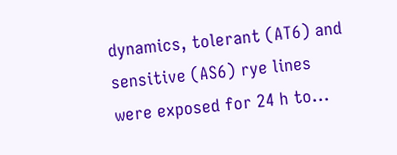dynamics, tolerant (AT6) and sensitive (AS6) rye lines were exposed for 24 h to...